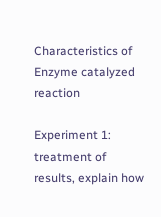Characteristics of Enzyme catalyzed reaction

Experiment 1: treatment of results, explain how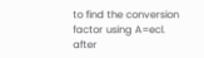to find the conversion factor using A=ecl.
after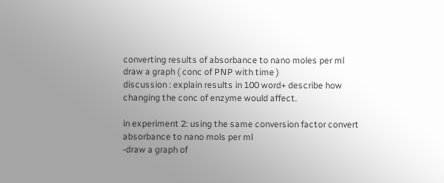converting results of absorbance to nano moles per ml draw a graph ( conc of PNP with time )
discussion : explain results in 100 word+ describe how changing the conc of enzyme would affect.

in experiment 2: using the same conversion factor convert absorbance to nano mols per ml
-draw a graph of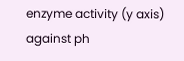enzyme activity (y axis) against ph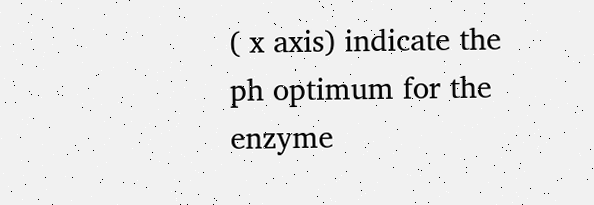( x axis) indicate the ph optimum for the enzyme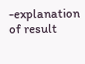-explanation of result